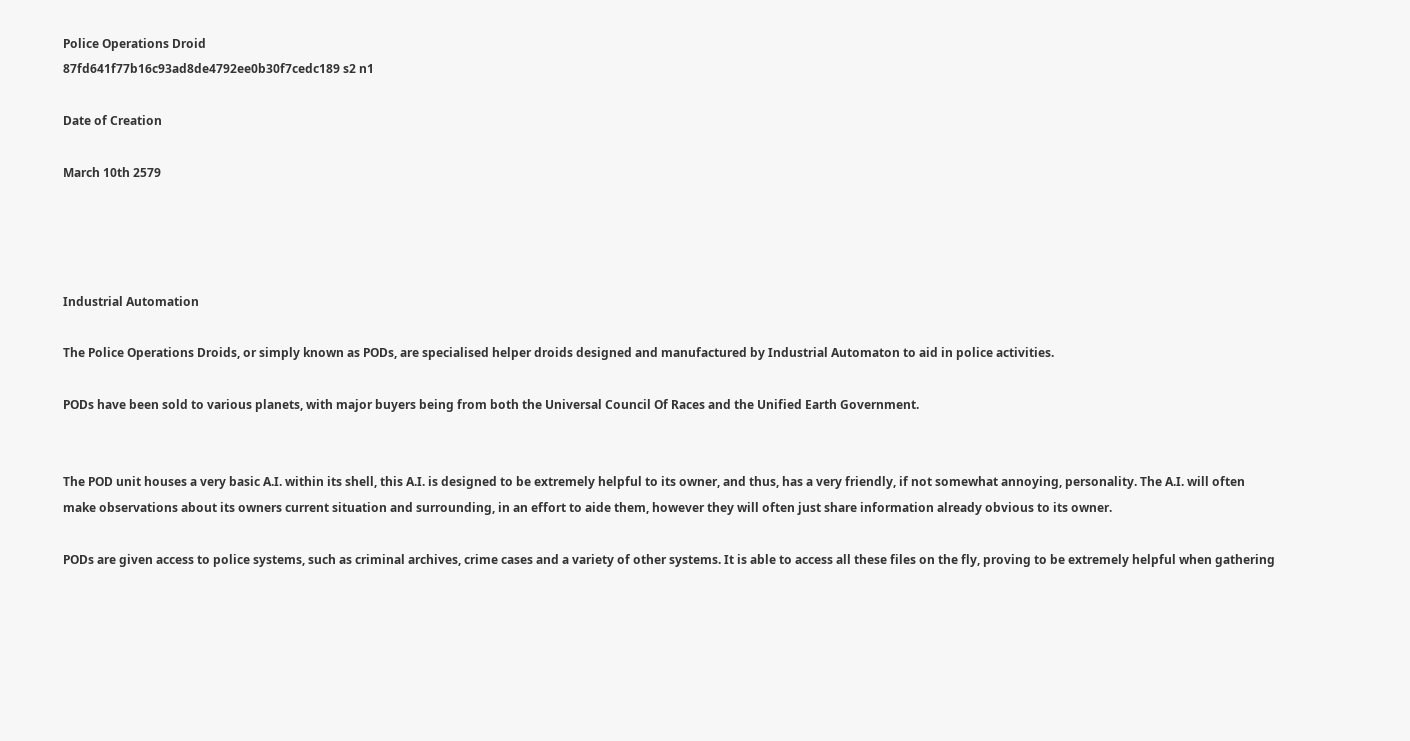Police Operations Droid
87fd641f77b16c93ad8de4792ee0b30f7cedc189 s2 n1

Date of Creation

March 10th 2579




Industrial Automation

The Police Operations Droids, or simply known as PODs, are specialised helper droids designed and manufactured by Industrial Automaton to aid in police activities.

PODs have been sold to various planets, with major buyers being from both the Universal Council Of Races and the Unified Earth Government.


The POD unit houses a very basic A.I. within its shell, this A.I. is designed to be extremely helpful to its owner, and thus, has a very friendly, if not somewhat annoying, personality. The A.I. will often make observations about its owners current situation and surrounding, in an effort to aide them, however they will often just share information already obvious to its owner.

PODs are given access to police systems, such as criminal archives, crime cases and a variety of other systems. It is able to access all these files on the fly, proving to be extremely helpful when gathering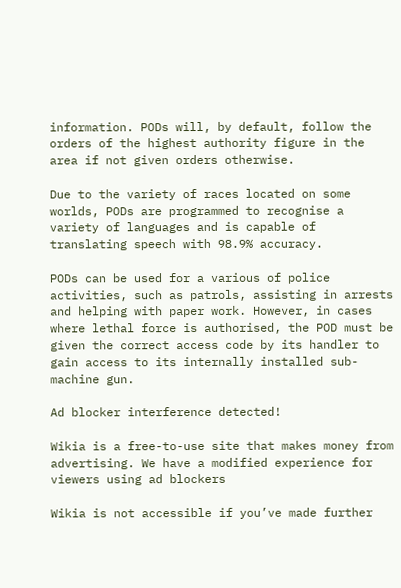information. PODs will, by default, follow the orders of the highest authority figure in the area if not given orders otherwise.

Due to the variety of races located on some worlds, PODs are programmed to recognise a variety of languages and is capable of translating speech with 98.9% accuracy.

PODs can be used for a various of police activities, such as patrols, assisting in arrests and helping with paper work. However, in cases where lethal force is authorised, the POD must be given the correct access code by its handler to gain access to its internally installed sub-machine gun.

Ad blocker interference detected!

Wikia is a free-to-use site that makes money from advertising. We have a modified experience for viewers using ad blockers

Wikia is not accessible if you’ve made further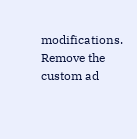modifications. Remove the custom ad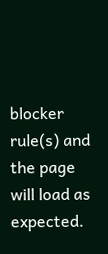blocker rule(s) and the page will load as expected.